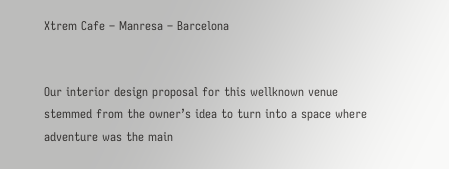Xtrem Cafe – Manresa – Barcelona


Our interior design proposal for this wellknown venue stemmed from the owner’s idea to turn into a space where adventure was the main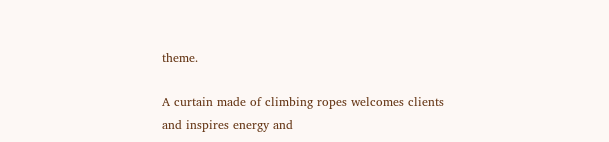theme.

A curtain made of climbing ropes welcomes clients and inspires energy and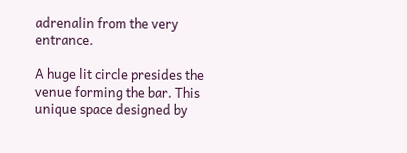adrenalin from the very entrance.

A huge lit circle presides the venue forming the bar. This unique space designed by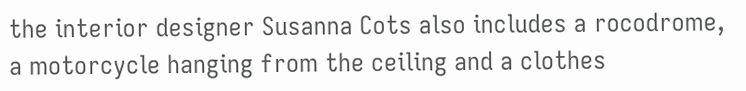the interior designer Susanna Cots also includes a rocodrome, a motorcycle hanging from the ceiling and a clothes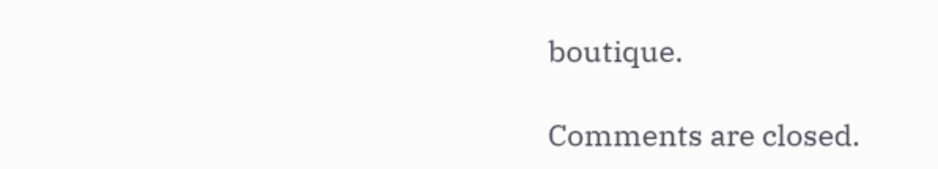boutique.

Comments are closed.